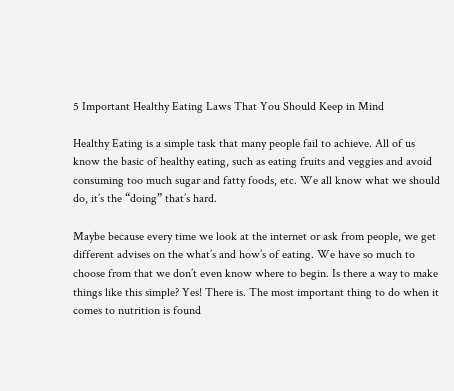5 Important Healthy Eating Laws That You Should Keep in Mind

Healthy Eating is a simple task that many people fail to achieve. All of us know the basic of healthy eating, such as eating fruits and veggies and avoid consuming too much sugar and fatty foods, etc. We all know what we should do, it’s the “doing” that’s hard.

Maybe because every time we look at the internet or ask from people, we get different advises on the what’s and how’s of eating. We have so much to choose from that we don’t even know where to begin. Is there a way to make things like this simple? Yes! There is. The most important thing to do when it comes to nutrition is found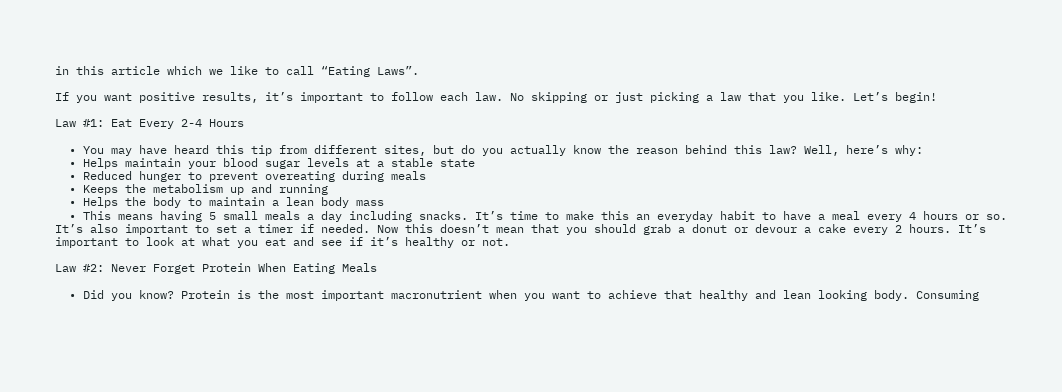in this article which we like to call “Eating Laws”.

If you want positive results, it’s important to follow each law. No skipping or just picking a law that you like. Let’s begin!

Law #1: Eat Every 2-4 Hours

  • You may have heard this tip from different sites, but do you actually know the reason behind this law? Well, here’s why:
  • Helps maintain your blood sugar levels at a stable state
  • Reduced hunger to prevent overeating during meals
  • Keeps the metabolism up and running
  • Helps the body to maintain a lean body mass
  • This means having 5 small meals a day including snacks. It’s time to make this an everyday habit to have a meal every 4 hours or so. It’s also important to set a timer if needed. Now this doesn’t mean that you should grab a donut or devour a cake every 2 hours. It’s important to look at what you eat and see if it’s healthy or not.

Law #2: Never Forget Protein When Eating Meals

  • Did you know? Protein is the most important macronutrient when you want to achieve that healthy and lean looking body. Consuming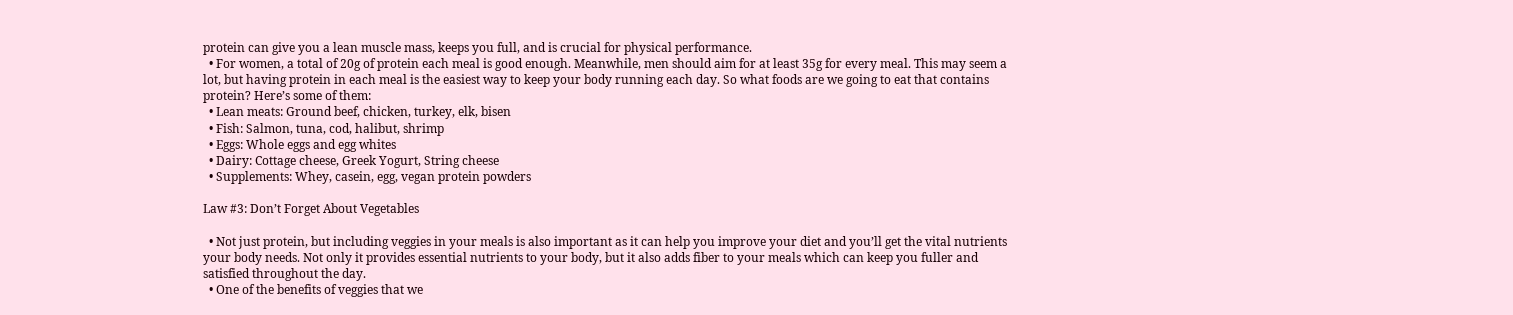protein can give you a lean muscle mass, keeps you full, and is crucial for physical performance.
  • For women, a total of 20g of protein each meal is good enough. Meanwhile, men should aim for at least 35g for every meal. This may seem a lot, but having protein in each meal is the easiest way to keep your body running each day. So what foods are we going to eat that contains protein? Here’s some of them:
  • Lean meats: Ground beef, chicken, turkey, elk, bisen
  • Fish: Salmon, tuna, cod, halibut, shrimp
  • Eggs: Whole eggs and egg whites
  • Dairy: Cottage cheese, Greek Yogurt, String cheese
  • Supplements: Whey, casein, egg, vegan protein powders

Law #3: Don’t Forget About Vegetables

  • Not just protein, but including veggies in your meals is also important as it can help you improve your diet and you’ll get the vital nutrients your body needs. Not only it provides essential nutrients to your body, but it also adds fiber to your meals which can keep you fuller and satisfied throughout the day.
  • One of the benefits of veggies that we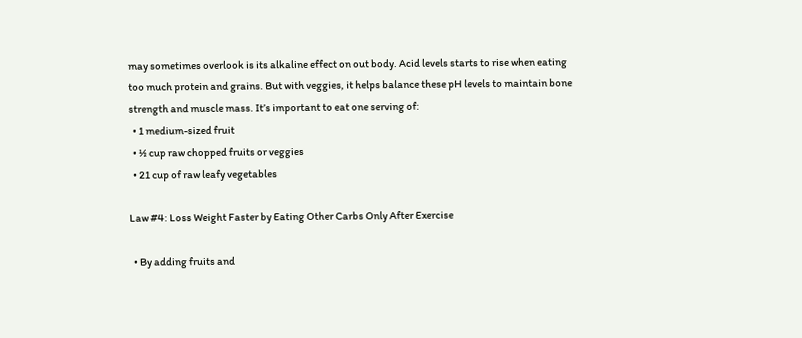may sometimes overlook is its alkaline effect on out body. Acid levels starts to rise when eating too much protein and grains. But with veggies, it helps balance these pH levels to maintain bone strength and muscle mass. It’s important to eat one serving of:
  • 1 medium-sized fruit
  • ½ cup raw chopped fruits or veggies
  • 21 cup of raw leafy vegetables

Law #4: Loss Weight Faster by Eating Other Carbs Only After Exercise

  • By adding fruits and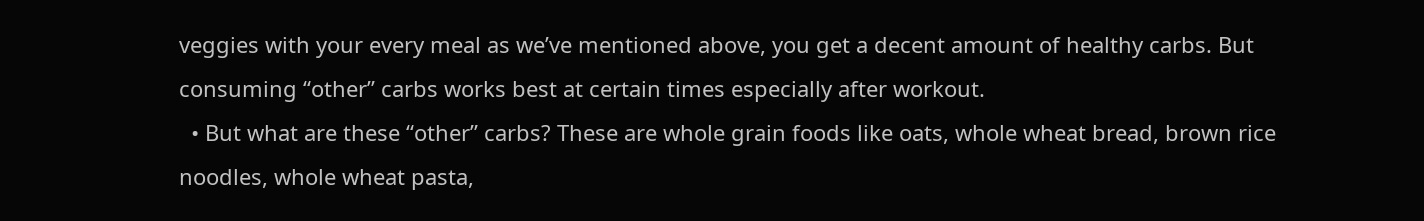veggies with your every meal as we’ve mentioned above, you get a decent amount of healthy carbs. But consuming “other” carbs works best at certain times especially after workout.
  • But what are these “other” carbs? These are whole grain foods like oats, whole wheat bread, brown rice noodles, whole wheat pasta,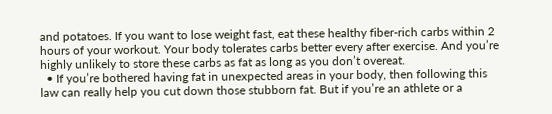and potatoes. If you want to lose weight fast, eat these healthy fiber-rich carbs within 2 hours of your workout. Your body tolerates carbs better every after exercise. And you’re highly unlikely to store these carbs as fat as long as you don’t overeat.
  • If you’re bothered having fat in unexpected areas in your body, then following this law can really help you cut down those stubborn fat. But if you’re an athlete or a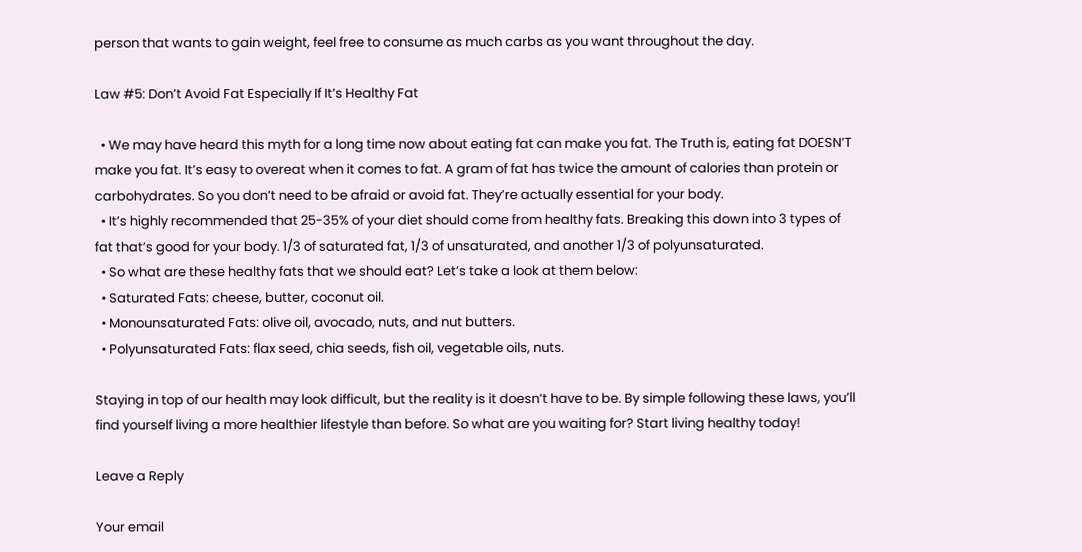person that wants to gain weight, feel free to consume as much carbs as you want throughout the day.

Law #5: Don’t Avoid Fat Especially If It’s Healthy Fat

  • We may have heard this myth for a long time now about eating fat can make you fat. The Truth is, eating fat DOESN’T make you fat. It’s easy to overeat when it comes to fat. A gram of fat has twice the amount of calories than protein or carbohydrates. So you don’t need to be afraid or avoid fat. They’re actually essential for your body.
  • It’s highly recommended that 25-35% of your diet should come from healthy fats. Breaking this down into 3 types of fat that’s good for your body. 1/3 of saturated fat, 1/3 of unsaturated, and another 1/3 of polyunsaturated.
  • So what are these healthy fats that we should eat? Let’s take a look at them below:
  • Saturated Fats: cheese, butter, coconut oil.
  • Monounsaturated Fats: olive oil, avocado, nuts, and nut butters.
  • Polyunsaturated Fats: flax seed, chia seeds, fish oil, vegetable oils, nuts.

Staying in top of our health may look difficult, but the reality is it doesn’t have to be. By simple following these laws, you’ll find yourself living a more healthier lifestyle than before. So what are you waiting for? Start living healthy today!

Leave a Reply

Your email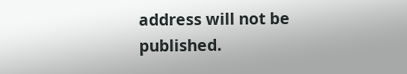address will not be published.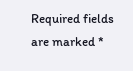Required fields are marked *